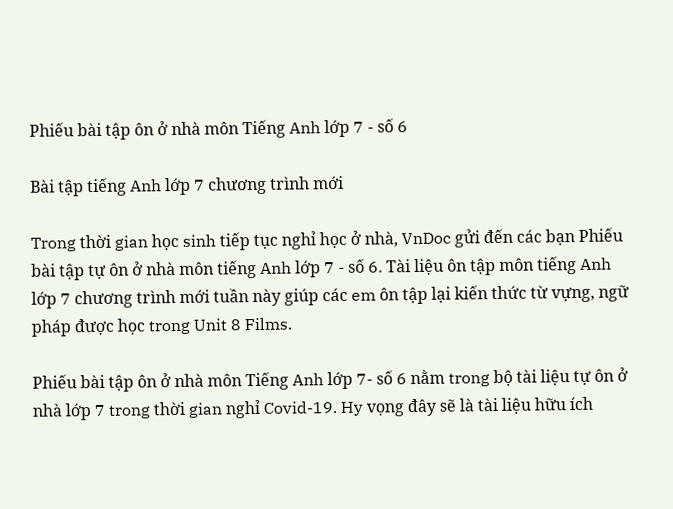Phiếu bài tập ôn ở nhà môn Tiếng Anh lớp 7 - số 6

Bài tập tiếng Anh lớp 7 chương trình mới

Trong thời gian học sinh tiếp tục nghỉ học ở nhà, VnDoc gửi đến các bạn Phiếu bài tập tự ôn ở nhà môn tiếng Anh lớp 7 - số 6. Tài liệu ôn tập môn tiếng Anh lớp 7 chương trình mới tuần này giúp các em ôn tập lại kiến thức từ vựng, ngữ pháp được học trong Unit 8 Films.

Phiếu bài tập ôn ở nhà môn Tiếng Anh lớp 7- số 6 nằm trong bộ tài liệu tự ôn ở nhà lớp 7 trong thời gian nghỉ Covid-19. Hy vọng đây sẽ là tài liệu hữu ích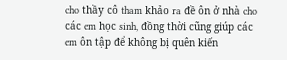cho thầy cô tham khảo ra đề ôn ở nhà cho các em học sinh, đồng thời cũng giúp các em ôn tập để không bị quên kiến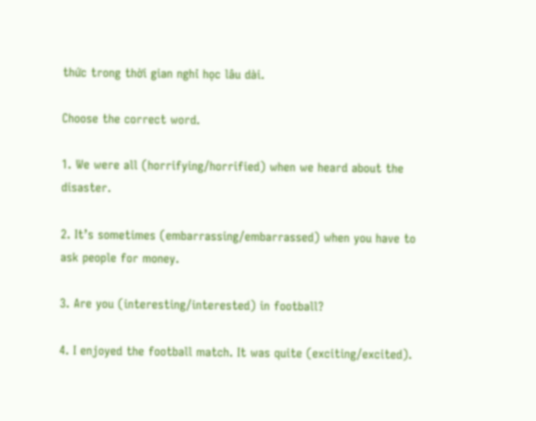thức trong thời gian nghỉ học lâu dài.

Choose the correct word.

1. We were all (horrifying/horrified) when we heard about the disaster.

2. It’s sometimes (embarrassing/embarrassed) when you have to ask people for money.

3. Are you (interesting/interested) in football?

4. I enjoyed the football match. It was quite (exciting/excited).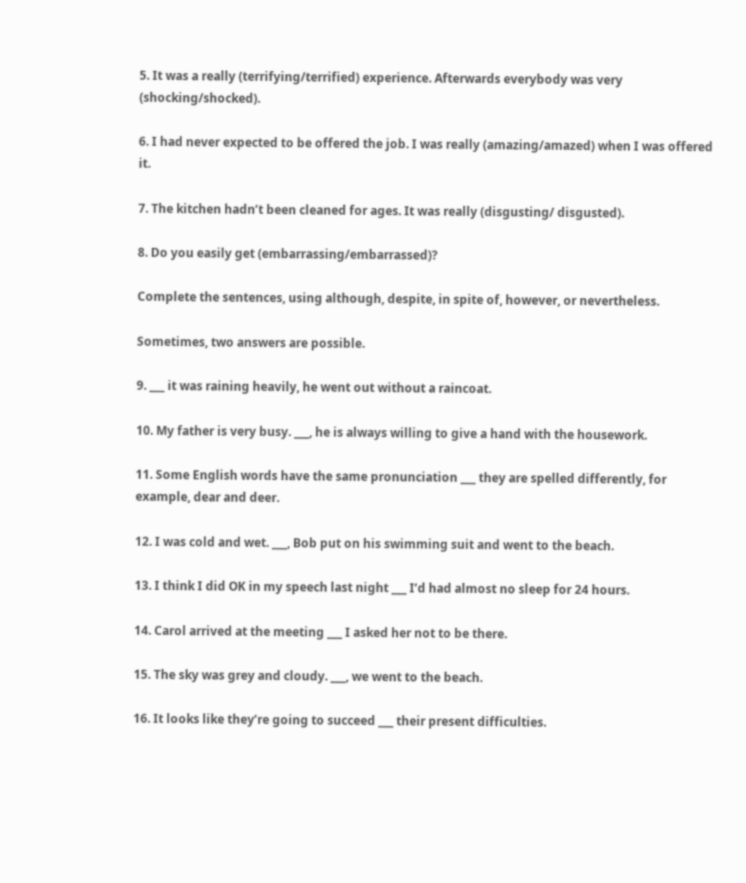5. It was a really (terrifying/terrified) experience. Afterwards everybody was very (shocking/shocked).

6. I had never expected to be offered the job. I was really (amazing/amazed) when I was offered it.

7. The kitchen hadn’t been cleaned for ages. It was really (disgusting/ disgusted).

8. Do you easily get (embarrassing/embarrassed)?

Complete the sentences, using although, despite, in spite of, however, or nevertheless.

Sometimes, two answers are possible.

9. ___ it was raining heavily, he went out without a raincoat.

10. My father is very busy. ___, he is always willing to give a hand with the housework.

11. Some English words have the same pronunciation ___ they are spelled differently, for example, dear and deer.

12. I was cold and wet. ___, Bob put on his swimming suit and went to the beach.

13. I think I did OK in my speech last night ___ I’d had almost no sleep for 24 hours.

14. Carol arrived at the meeting ___ I asked her not to be there.

15. The sky was grey and cloudy. ___, we went to the beach.

16. It looks like they’re going to succeed ___ their present difficulties.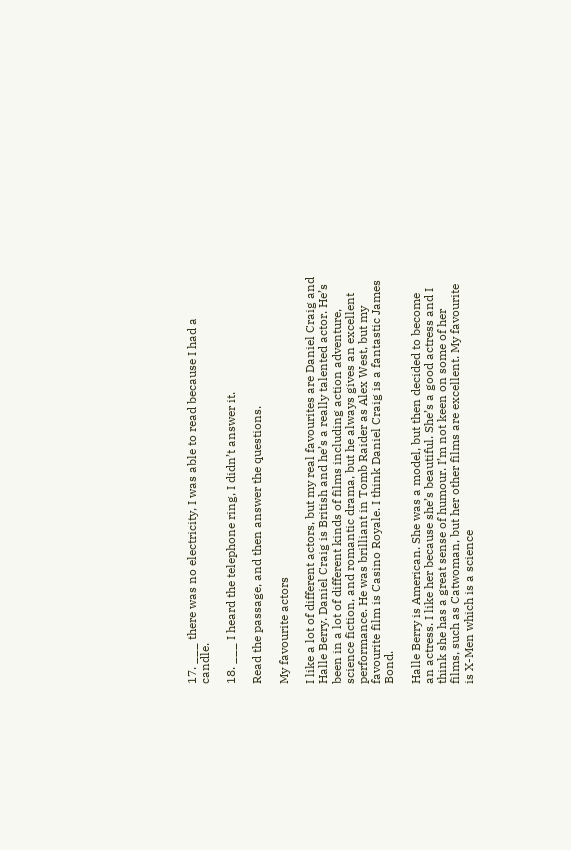17. ___ there was no electricity, I was able to read because I had a candle.

18. ___ I heard the telephone ring, I didn’t answer it.

Read the passage, and then answer the questions.

My favourite actors

I like a lot of different actors, but my real favourites are Daniel Craig and Halle Berry. Daniel Craig is British and he’s a really talented actor. He’s been in a lot of different kinds of films including action adventure, science fiction, and romantic drama, but he always gives an excellent performance. He was brilliant in Tomb Raider as Alex West, but my favourite film is Casino Royale. I think Daniel Craig is a fantastic James Bond.

Halle Berry is American. She was a model, but then decided to become an actress. I like her because she’s beautiful. She’s a good actress and I think she has a great sense of humour. I’m not keen on some of her films, such as Catwoman, but her other films are excellent. My favourite is X-Men which is a science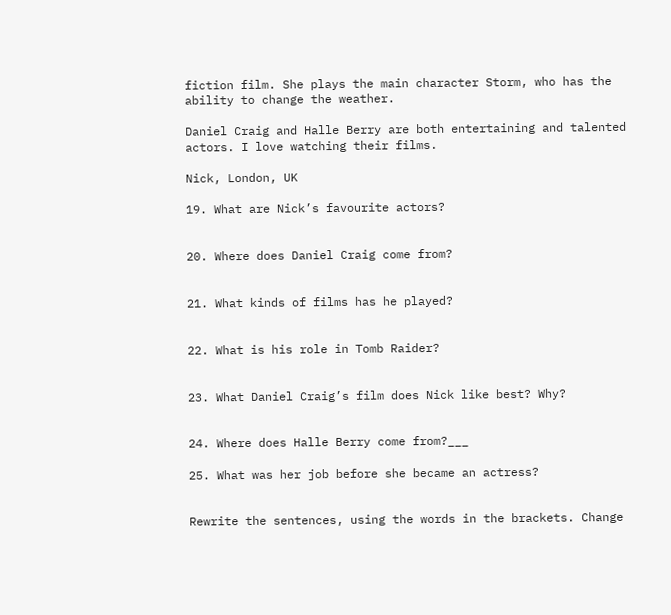fiction film. She plays the main character Storm, who has the ability to change the weather.

Daniel Craig and Halle Berry are both entertaining and talented actors. I love watching their films.

Nick, London, UK

19. What are Nick’s favourite actors?


20. Where does Daniel Craig come from?


21. What kinds of films has he played?


22. What is his role in Tomb Raider?


23. What Daniel Craig’s film does Nick like best? Why?


24. Where does Halle Berry come from?___

25. What was her job before she became an actress?


Rewrite the sentences, using the words in the brackets. Change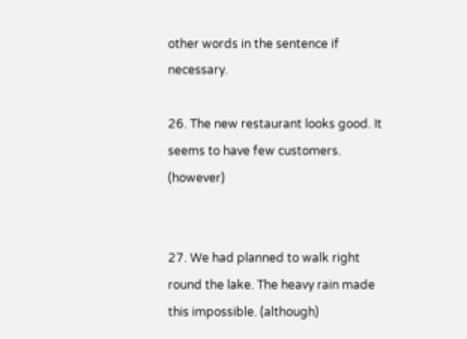other words in the sentence if necessary.

26. The new restaurant looks good. It seems to have few customers. (however)


27. We had planned to walk right round the lake. The heavy rain made this impossible. (although)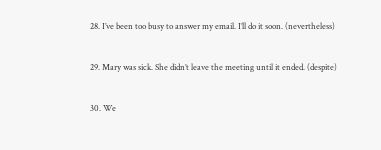28. I’ve been too busy to answer my email. I’ll do it soon. (nevertheless)


29. Mary was sick. She didn’t leave the meeting until it ended. (despite)


30. We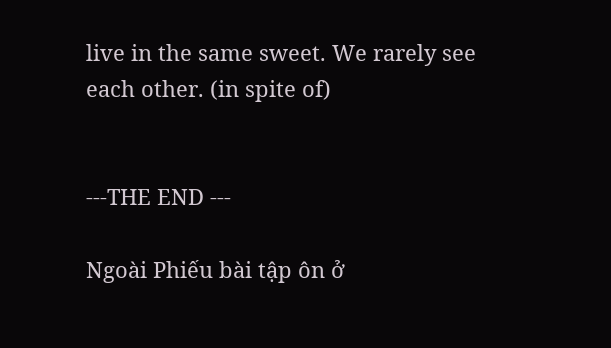live in the same sweet. We rarely see each other. (in spite of)


---THE END ---

Ngoài Phiếu bài tập ôn ở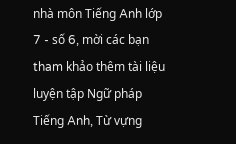nhà môn Tiếng Anh lớp 7 - số 6, mời các bạn tham khảo thêm tài liệu luyện tập Ngữ pháp Tiếng Anh, Từ vựng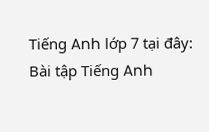Tiếng Anh lớp 7 tại đây: Bài tập Tiếng Anh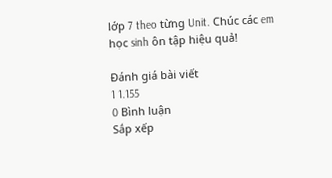lớp 7 theo từng Unit. Chúc các em học sinh ôn tập hiệu quả!

Đánh giá bài viết
1 1.155
0 Bình luận
Sắp xếp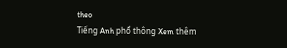theo
Tiếng Anh phổ thông Xem thêm